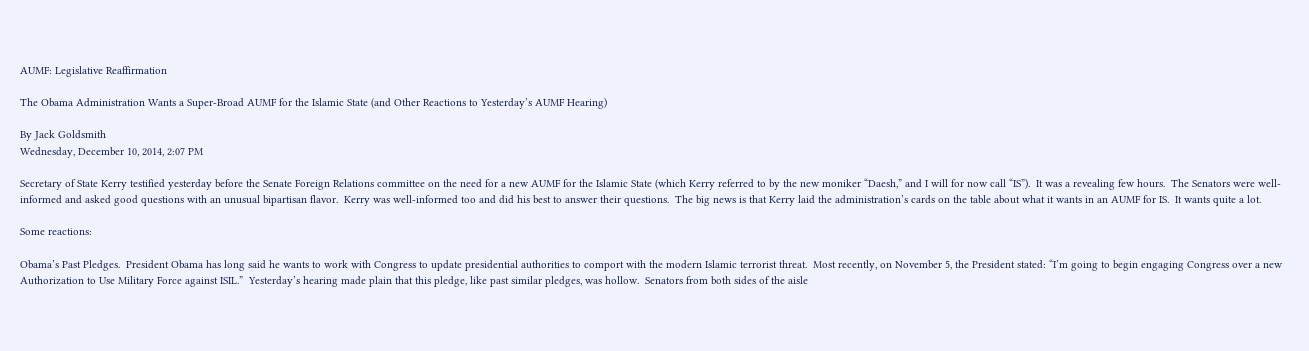AUMF: Legislative Reaffirmation

The Obama Administration Wants a Super-Broad AUMF for the Islamic State (and Other Reactions to Yesterday’s AUMF Hearing)

By Jack Goldsmith
Wednesday, December 10, 2014, 2:07 PM

Secretary of State Kerry testified yesterday before the Senate Foreign Relations committee on the need for a new AUMF for the Islamic State (which Kerry referred to by the new moniker “Daesh,” and I will for now call “IS”).  It was a revealing few hours.  The Senators were well-informed and asked good questions with an unusual bipartisan flavor.  Kerry was well-informed too and did his best to answer their questions.  The big news is that Kerry laid the administration’s cards on the table about what it wants in an AUMF for IS.  It wants quite a lot.

Some reactions:

Obama’s Past Pledges.  President Obama has long said he wants to work with Congress to update presidential authorities to comport with the modern Islamic terrorist threat.  Most recently, on November 5, the President stated: “I’m going to begin engaging Congress over a new Authorization to Use Military Force against ISIL.”  Yesterday’s hearing made plain that this pledge, like past similar pledges, was hollow.  Senators from both sides of the aisle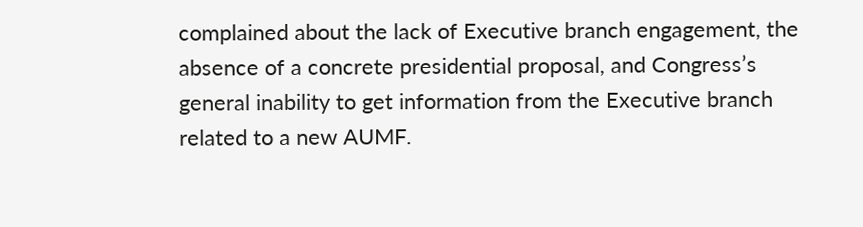complained about the lack of Executive branch engagement, the absence of a concrete presidential proposal, and Congress’s general inability to get information from the Executive branch related to a new AUMF.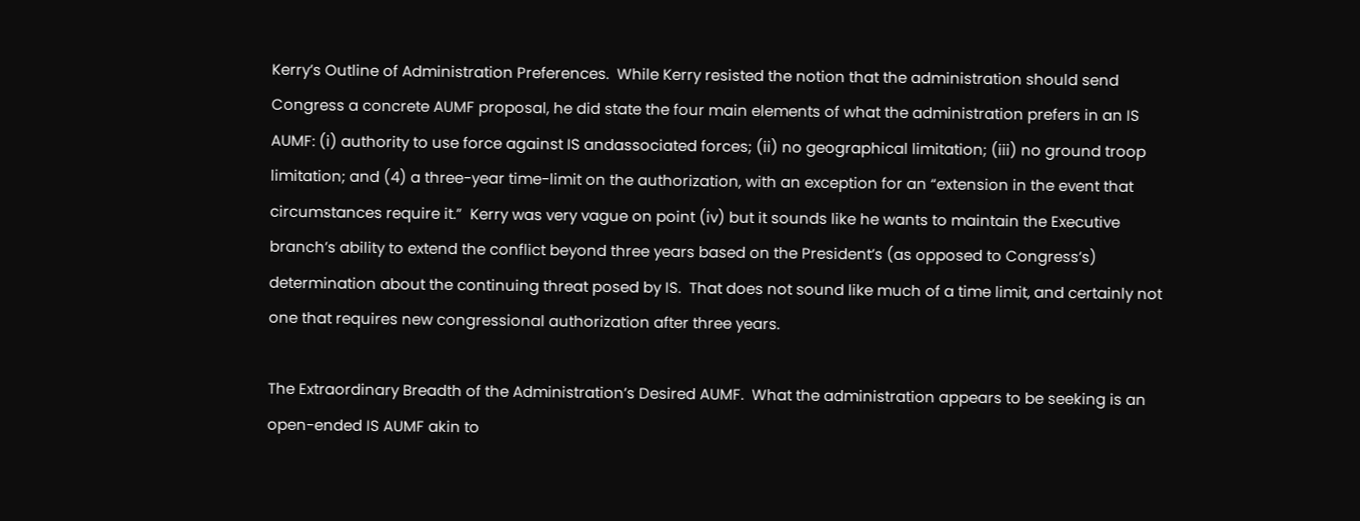Kerry’s Outline of Administration Preferences.  While Kerry resisted the notion that the administration should send Congress a concrete AUMF proposal, he did state the four main elements of what the administration prefers in an IS AUMF: (i) authority to use force against IS andassociated forces; (ii) no geographical limitation; (iii) no ground troop limitation; and (4) a three-year time-limit on the authorization, with an exception for an “extension in the event that circumstances require it.”  Kerry was very vague on point (iv) but it sounds like he wants to maintain the Executive branch’s ability to extend the conflict beyond three years based on the President’s (as opposed to Congress’s) determination about the continuing threat posed by IS.  That does not sound like much of a time limit, and certainly not one that requires new congressional authorization after three years.

The Extraordinary Breadth of the Administration’s Desired AUMF.  What the administration appears to be seeking is an open-ended IS AUMF akin to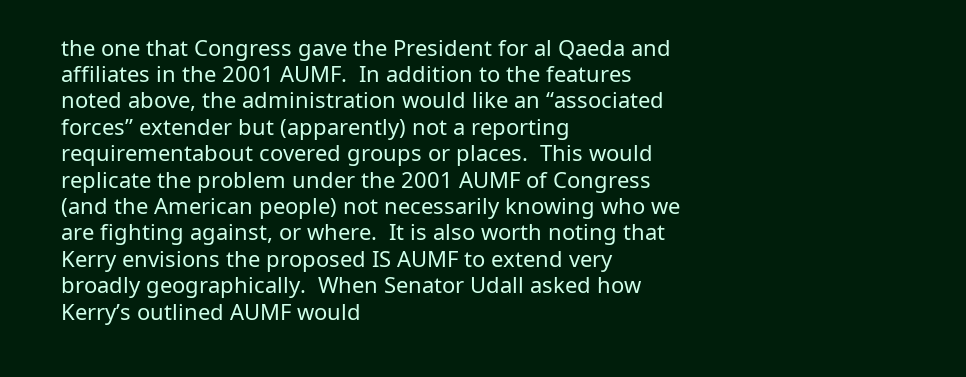the one that Congress gave the President for al Qaeda and affiliates in the 2001 AUMF.  In addition to the features noted above, the administration would like an “associated forces” extender but (apparently) not a reporting requirementabout covered groups or places.  This would replicate the problem under the 2001 AUMF of Congress (and the American people) not necessarily knowing who we are fighting against, or where.  It is also worth noting that Kerry envisions the proposed IS AUMF to extend very broadly geographically.  When Senator Udall asked how Kerry’s outlined AUMF would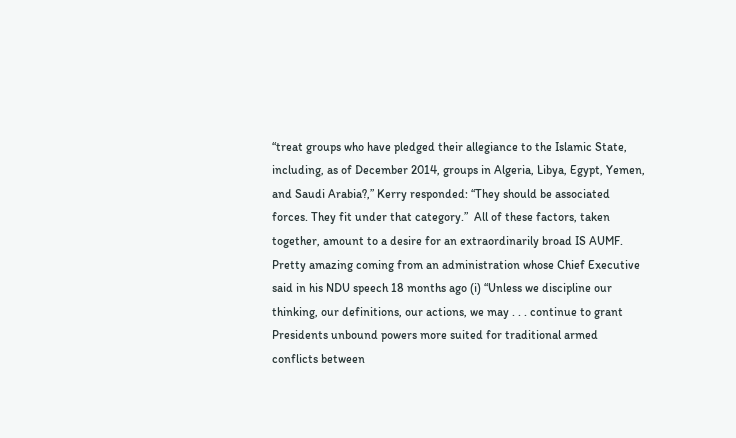“treat groups who have pledged their allegiance to the Islamic State, including, as of December 2014, groups in Algeria, Libya, Egypt, Yemen, and Saudi Arabia?,” Kerry responded: “They should be associated forces. They fit under that category.”  All of these factors, taken together, amount to a desire for an extraordinarily broad IS AUMF.  Pretty amazing coming from an administration whose Chief Executive said in his NDU speech 18 months ago (i) “Unless we discipline our thinking, our definitions, our actions, we may . . . continue to grant Presidents unbound powers more suited for traditional armed conflicts between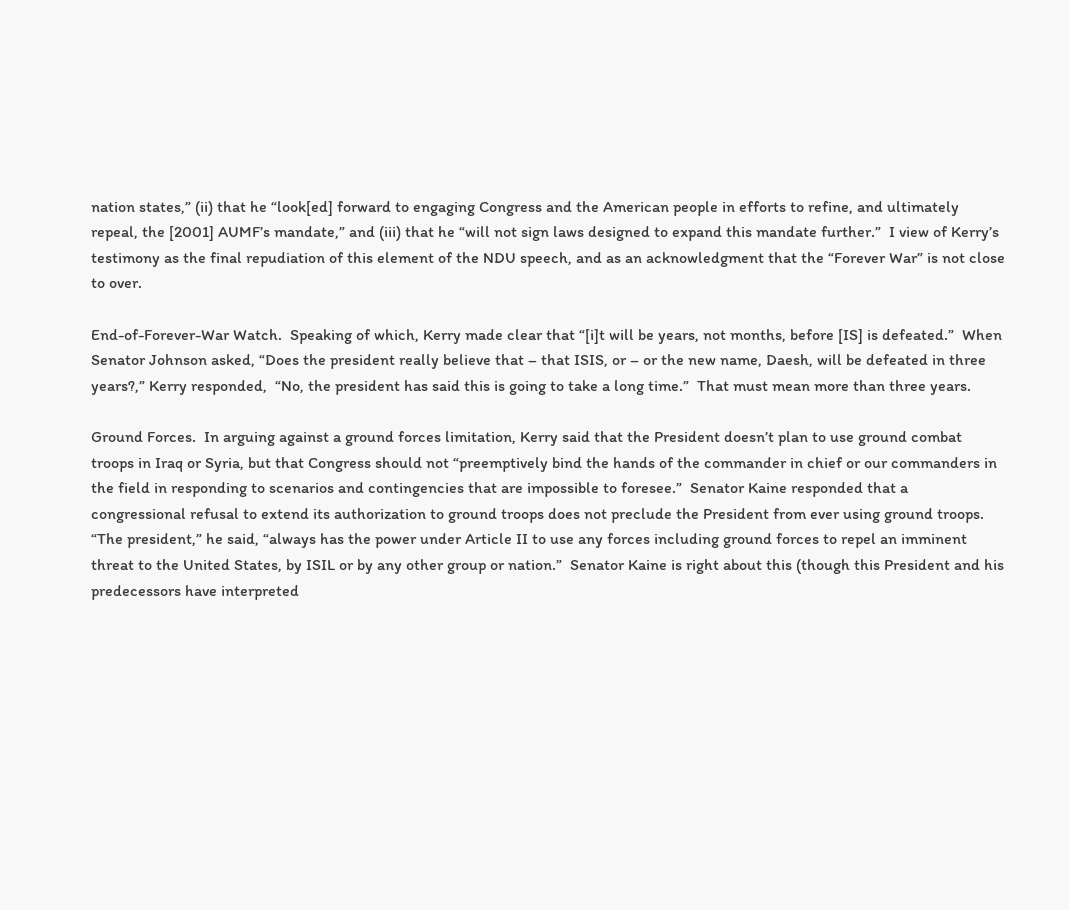nation states,” (ii) that he “look[ed] forward to engaging Congress and the American people in efforts to refine, and ultimately repeal, the [2001] AUMF’s mandate,” and (iii) that he “will not sign laws designed to expand this mandate further.”  I view of Kerry’s testimony as the final repudiation of this element of the NDU speech, and as an acknowledgment that the “Forever War” is not close to over.

End-of-Forever-War Watch.  Speaking of which, Kerry made clear that “[i]t will be years, not months, before [IS] is defeated.”  When Senator Johnson asked, “Does the president really believe that – that ISIS, or – or the new name, Daesh, will be defeated in three years?,” Kerry responded,  “No, the president has said this is going to take a long time.”  That must mean more than three years.

Ground Forces.  In arguing against a ground forces limitation, Kerry said that the President doesn’t plan to use ground combat troops in Iraq or Syria, but that Congress should not “preemptively bind the hands of the commander in chief or our commanders in the field in responding to scenarios and contingencies that are impossible to foresee.”  Senator Kaine responded that a congressional refusal to extend its authorization to ground troops does not preclude the President from ever using ground troops.  “The president,” he said, “always has the power under Article II to use any forces including ground forces to repel an imminent threat to the United States, by ISIL or by any other group or nation.”  Senator Kaine is right about this (though this President and his predecessors have interpreted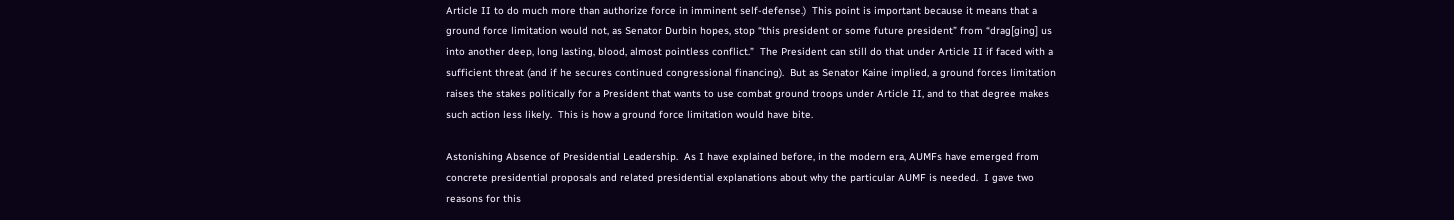Article II to do much more than authorize force in imminent self-defense.)  This point is important because it means that a ground force limitation would not, as Senator Durbin hopes, stop “this president or some future president” from “drag[ging] us into another deep, long lasting, blood, almost pointless conflict.”  The President can still do that under Article II if faced with a sufficient threat (and if he secures continued congressional financing).  But as Senator Kaine implied, a ground forces limitation raises the stakes politically for a President that wants to use combat ground troops under Article II, and to that degree makes such action less likely.  This is how a ground force limitation would have bite.

Astonishing Absence of Presidential Leadership.  As I have explained before, in the modern era, AUMFs have emerged from concrete presidential proposals and related presidential explanations about why the particular AUMF is needed.  I gave two reasons for this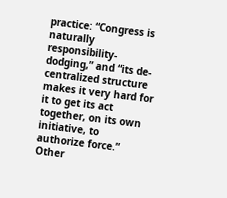practice: “Congress is naturally responsibility-dodging,” and “its de-centralized structure makes it very hard for it to get its act together, on its own initiative, to authorize force.”  Other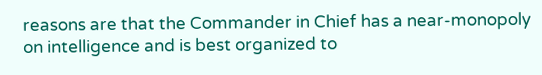reasons are that the Commander in Chief has a near-monopoly on intelligence and is best organized to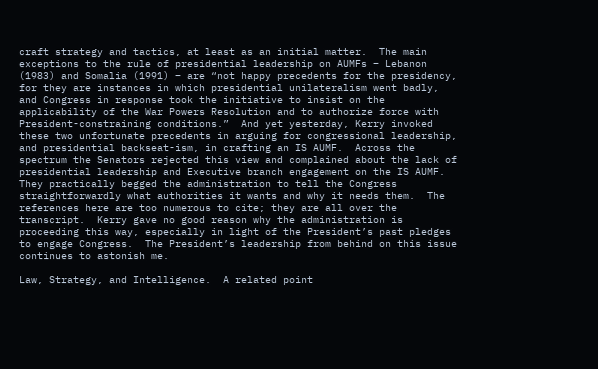craft strategy and tactics, at least as an initial matter.  The main exceptions to the rule of presidential leadership on AUMFs – Lebanon (1983) and Somalia (1991) – are “not happy precedents for the presidency, for they are instances in which presidential unilateralism went badly, and Congress in response took the initiative to insist on the applicability of the War Powers Resolution and to authorize force with President-constraining conditions.”  And yet yesterday, Kerry invoked these two unfortunate precedents in arguing for congressional leadership, and presidential backseat-ism, in crafting an IS AUMF.  Across the spectrum the Senators rejected this view and complained about the lack of presidential leadership and Executive branch engagement on the IS AUMF.  They practically begged the administration to tell the Congress straightforwardly what authorities it wants and why it needs them.  The references here are too numerous to cite; they are all over the transcript.  Kerry gave no good reason why the administration is proceeding this way, especially in light of the President’s past pledges to engage Congress.  The President’s leadership from behind on this issue continues to astonish me.

Law, Strategy, and Intelligence.  A related point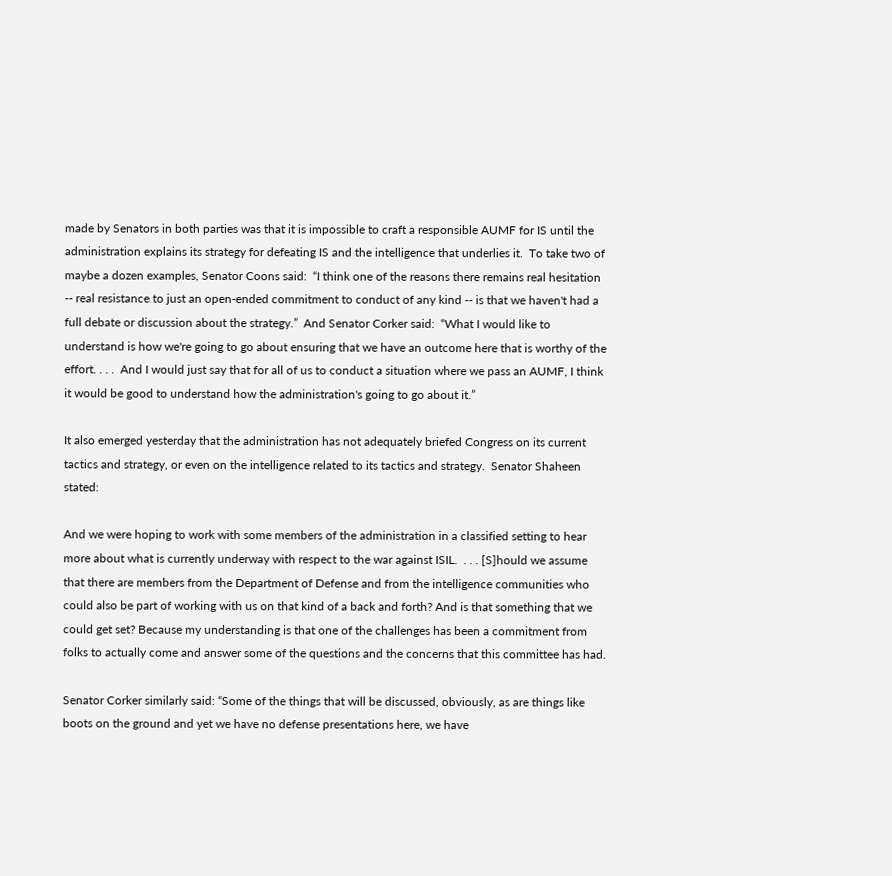made by Senators in both parties was that it is impossible to craft a responsible AUMF for IS until the administration explains its strategy for defeating IS and the intelligence that underlies it.  To take two of maybe a dozen examples, Senator Coons said:  “I think one of the reasons there remains real hesitation -- real resistance to just an open-ended commitment to conduct of any kind -- is that we haven't had a full debate or discussion about the strategy.”  And Senator Corker said:  “What I would like to understand is how we're going to go about ensuring that we have an outcome here that is worthy of the effort. . . .  And I would just say that for all of us to conduct a situation where we pass an AUMF, I think it would be good to understand how the administration's going to go about it.”

It also emerged yesterday that the administration has not adequately briefed Congress on its current tactics and strategy, or even on the intelligence related to its tactics and strategy.  Senator Shaheen stated:

And we were hoping to work with some members of the administration in a classified setting to hear more about what is currently underway with respect to the war against ISIL.  . . . [S]hould we assume that there are members from the Department of Defense and from the intelligence communities who could also be part of working with us on that kind of a back and forth? And is that something that we could get set? Because my understanding is that one of the challenges has been a commitment from folks to actually come and answer some of the questions and the concerns that this committee has had.

Senator Corker similarly said: “Some of the things that will be discussed, obviously, as are things like boots on the ground and yet we have no defense presentations here, we have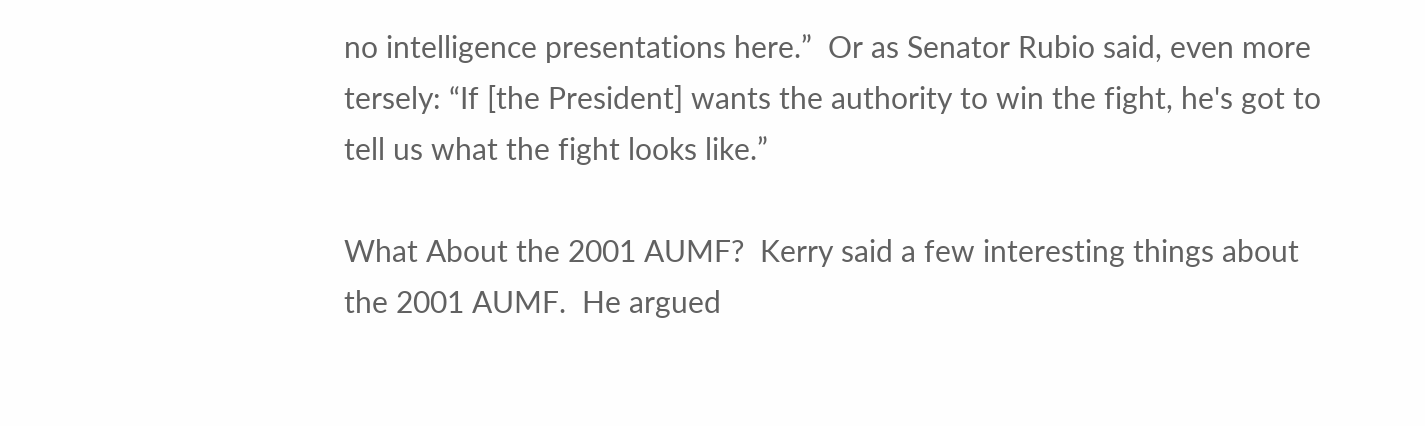no intelligence presentations here.”  Or as Senator Rubio said, even more tersely: “If [the President] wants the authority to win the fight, he's got to tell us what the fight looks like.”

What About the 2001 AUMF?  Kerry said a few interesting things about the 2001 AUMF.  He argued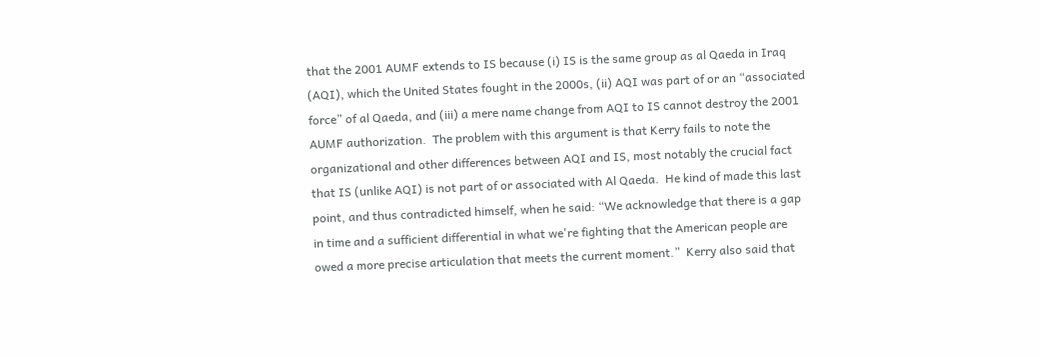that the 2001 AUMF extends to IS because (i) IS is the same group as al Qaeda in Iraq (AQI), which the United States fought in the 2000s, (ii) AQI was part of or an “associated force” of al Qaeda, and (iii) a mere name change from AQI to IS cannot destroy the 2001 AUMF authorization.  The problem with this argument is that Kerry fails to note the organizational and other differences between AQI and IS, most notably the crucial fact that IS (unlike AQI) is not part of or associated with Al Qaeda.  He kind of made this last point, and thus contradicted himself, when he said: “We acknowledge that there is a gap in time and a sufficient differential in what we're fighting that the American people are owed a more precise articulation that meets the current moment.”  Kerry also said that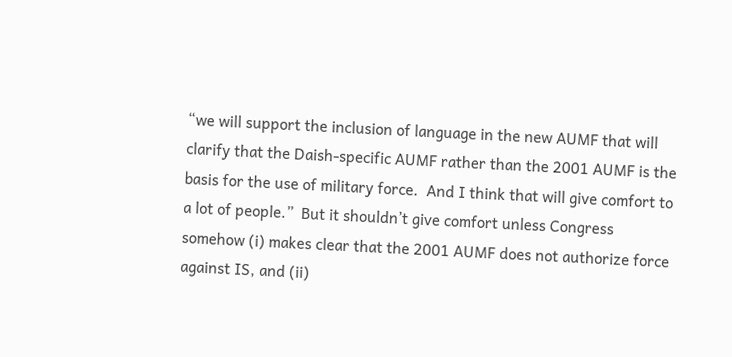“we will support the inclusion of language in the new AUMF that will clarify that the Daish-specific AUMF rather than the 2001 AUMF is the basis for the use of military force.  And I think that will give comfort to a lot of people.”  But it shouldn’t give comfort unless Congress somehow (i) makes clear that the 2001 AUMF does not authorize force against IS, and (ii)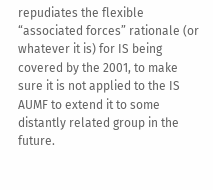repudiates the flexible “associated forces” rationale (or whatever it is) for IS being covered by the 2001, to make sure it is not applied to the IS AUMF to extend it to some distantly related group in the future.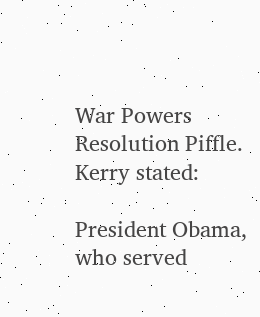War Powers Resolution Piffle.  Kerry stated:

President Obama, who served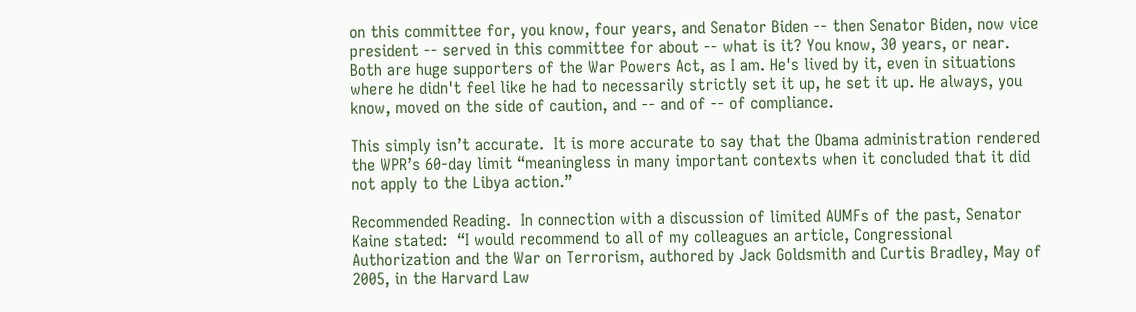on this committee for, you know, four years, and Senator Biden -- then Senator Biden, now vice president -- served in this committee for about -- what is it? You know, 30 years, or near. Both are huge supporters of the War Powers Act, as I am. He's lived by it, even in situations where he didn't feel like he had to necessarily strictly set it up, he set it up. He always, you know, moved on the side of caution, and -- and of -- of compliance.

This simply isn’t accurate.  It is more accurate to say that the Obama administration rendered the WPR’s 60-day limit “meaningless in many important contexts when it concluded that it did not apply to the Libya action.”

Recommended Reading.  In connection with a discussion of limited AUMFs of the past, Senator Kaine stated:  “I would recommend to all of my colleagues an article, Congressional Authorization and the War on Terrorism, authored by Jack Goldsmith and Curtis Bradley, May of 2005, in the Harvard Law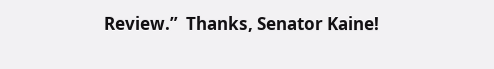Review.”  Thanks, Senator Kaine!